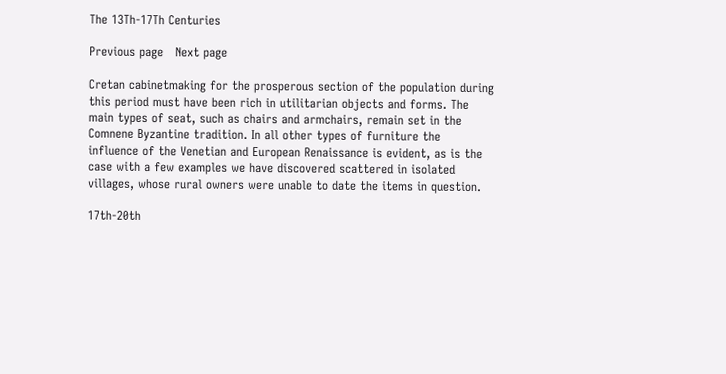The 13Th-17Th Centuries

Previous page   Next page

Cretan cabinetmaking for the prosperous section of the population during this period must have been rich in utilitarian objects and forms. The main types of seat, such as chairs and armchairs, remain set in the Comnene Byzantine tradition. In all other types of furniture the influence of the Venetian and European Renaissance is evident, as is the case with a few examples we have discovered scattered in isolated villages, whose rural owners were unable to date the items in question.

17th-20th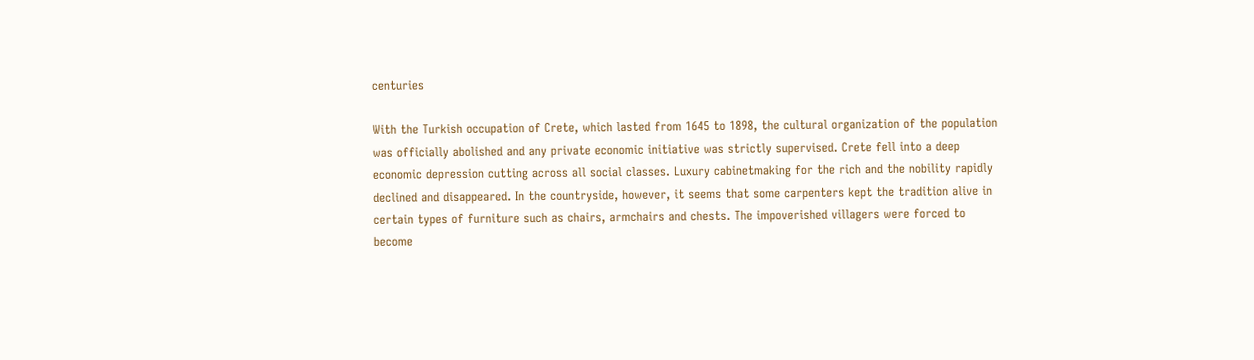centuries

With the Turkish occupation of Crete, which lasted from 1645 to 1898, the cultural organization of the population was officially abolished and any private economic initiative was strictly supervised. Crete fell into a deep economic depression cutting across all social classes. Luxury cabinetmaking for the rich and the nobility rapidly declined and disappeared. In the countryside, however, it seems that some carpenters kept the tradition alive in certain types of furniture such as chairs, armchairs and chests. The impoverished villagers were forced to become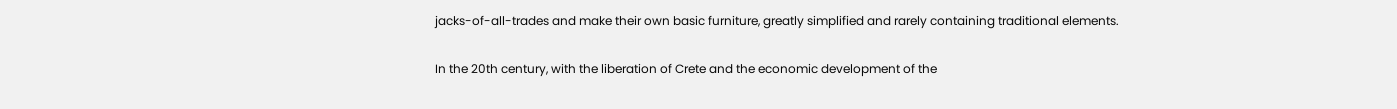jacks-of-all-trades and make their own basic furniture, greatly simplified and rarely containing traditional elements.

In the 20th century, with the liberation of Crete and the economic development of the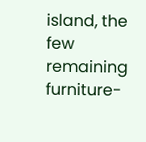island, the few remaining furniture-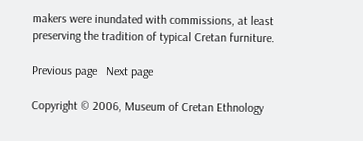makers were inundated with commissions, at least preserving the tradition of typical Cretan furniture.

Previous page   Next page

Copyright © 2006, Museum of Cretan Ethnology